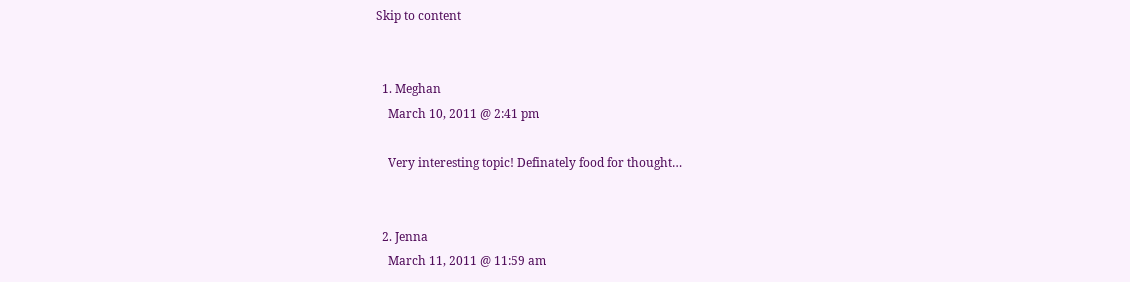Skip to content


  1. Meghan
    March 10, 2011 @ 2:41 pm

    Very interesting topic! Definately food for thought…


  2. Jenna
    March 11, 2011 @ 11:59 am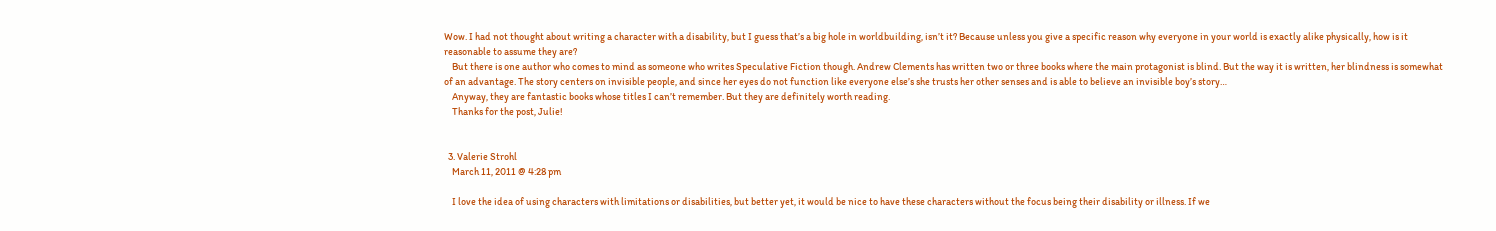Wow. I had not thought about writing a character with a disability, but I guess that’s a big hole in worldbuilding, isn’t it? Because unless you give a specific reason why everyone in your world is exactly alike physically, how is it reasonable to assume they are?
    But there is one author who comes to mind as someone who writes Speculative Fiction though. Andrew Clements has written two or three books where the main protagonist is blind. But the way it is written, her blindness is somewhat of an advantage. The story centers on invisible people, and since her eyes do not function like everyone else’s she trusts her other senses and is able to believe an invisible boy’s story…
    Anyway, they are fantastic books whose titles I can’t remember. But they are definitely worth reading.
    Thanks for the post, Julie!


  3. Valerie Strohl
    March 11, 2011 @ 4:28 pm

    I love the idea of using characters with limitations or disabilities, but better yet, it would be nice to have these characters without the focus being their disability or illness. If we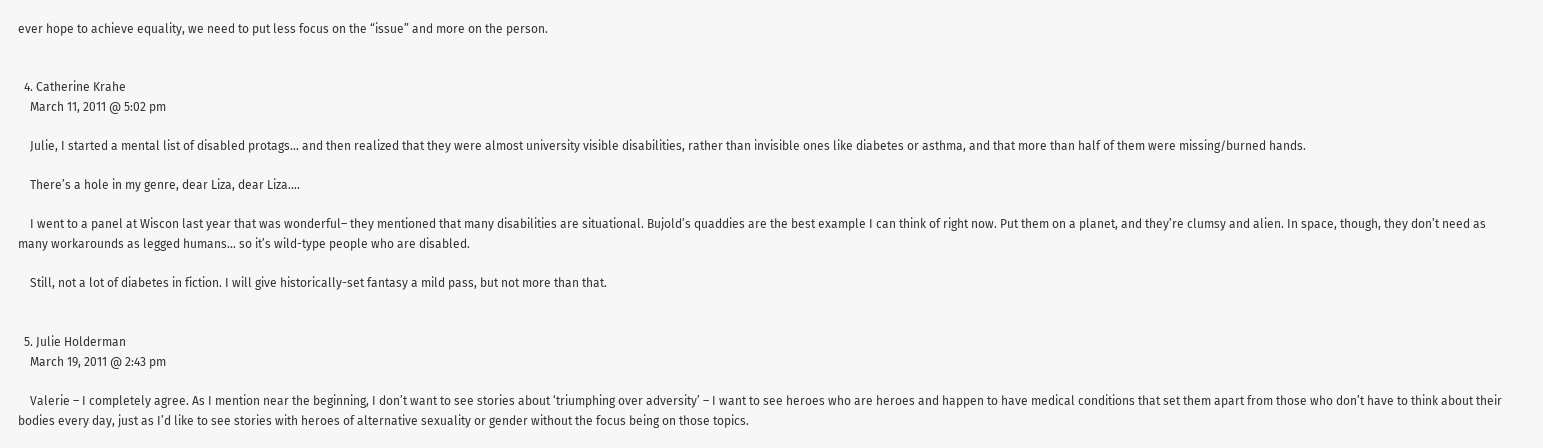ever hope to achieve equality, we need to put less focus on the “issue” and more on the person.


  4. Catherine Krahe
    March 11, 2011 @ 5:02 pm

    Julie, I started a mental list of disabled protags… and then realized that they were almost university visible disabilities, rather than invisible ones like diabetes or asthma, and that more than half of them were missing/burned hands.

    There’s a hole in my genre, dear Liza, dear Liza….

    I went to a panel at Wiscon last year that was wonderful– they mentioned that many disabilities are situational. Bujold’s quaddies are the best example I can think of right now. Put them on a planet, and they’re clumsy and alien. In space, though, they don’t need as many workarounds as legged humans… so it’s wild-type people who are disabled.

    Still, not a lot of diabetes in fiction. I will give historically-set fantasy a mild pass, but not more than that.


  5. Julie Holderman
    March 19, 2011 @ 2:43 pm

    Valerie – I completely agree. As I mention near the beginning, I don’t want to see stories about ‘triumphing over adversity’ – I want to see heroes who are heroes and happen to have medical conditions that set them apart from those who don’t have to think about their bodies every day, just as I’d like to see stories with heroes of alternative sexuality or gender without the focus being on those topics.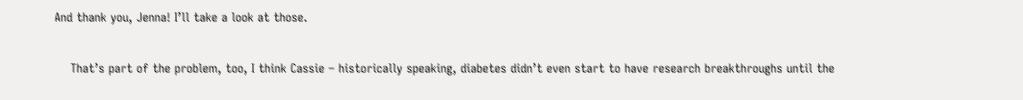And thank you, Jenna! I’ll take a look at those.

    That’s part of the problem, too, I think Cassie – historically speaking, diabetes didn’t even start to have research breakthroughs until the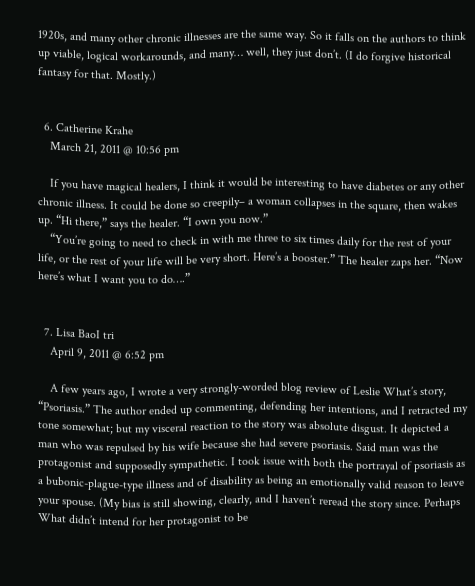1920s, and many other chronic illnesses are the same way. So it falls on the authors to think up viable, logical workarounds, and many… well, they just don’t. (I do forgive historical fantasy for that. Mostly.)


  6. Catherine Krahe
    March 21, 2011 @ 10:56 pm

    If you have magical healers, I think it would be interesting to have diabetes or any other chronic illness. It could be done so creepily– a woman collapses in the square, then wakes up. “Hi there,” says the healer. “I own you now.”
    “You’re going to need to check in with me three to six times daily for the rest of your life, or the rest of your life will be very short. Here’s a booster.” The healer zaps her. “Now here’s what I want you to do….”


  7. Lisa BaoI tri
    April 9, 2011 @ 6:52 pm

    A few years ago, I wrote a very strongly-worded blog review of Leslie What’s story, “Psoriasis.” The author ended up commenting, defending her intentions, and I retracted my tone somewhat; but my visceral reaction to the story was absolute disgust. It depicted a man who was repulsed by his wife because she had severe psoriasis. Said man was the protagonist and supposedly sympathetic. I took issue with both the portrayal of psoriasis as a bubonic-plague-type illness and of disability as being an emotionally valid reason to leave your spouse. (My bias is still showing, clearly, and I haven’t reread the story since. Perhaps What didn’t intend for her protagonist to be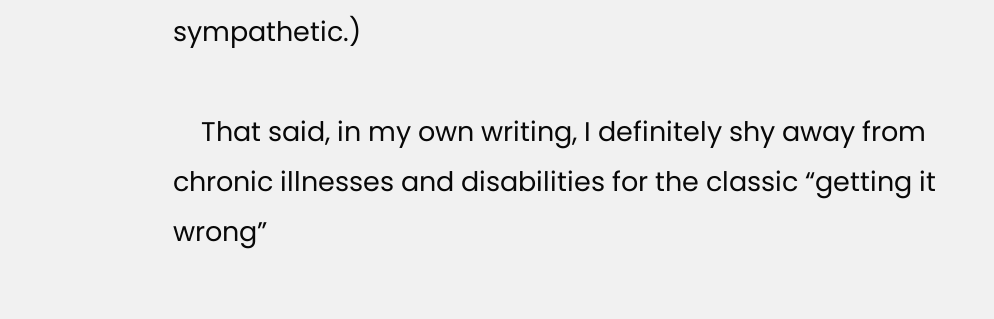sympathetic.)

    That said, in my own writing, I definitely shy away from chronic illnesses and disabilities for the classic “getting it wrong”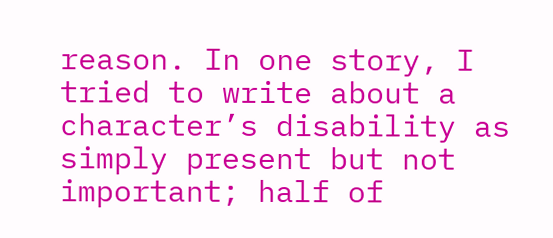reason. In one story, I tried to write about a character’s disability as simply present but not important; half of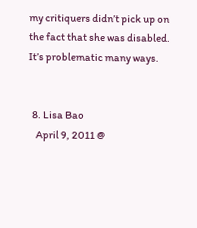my critiquers didn’t pick up on the fact that she was disabled. It’s problematic many ways.


  8. Lisa Bao
    April 9, 2011 @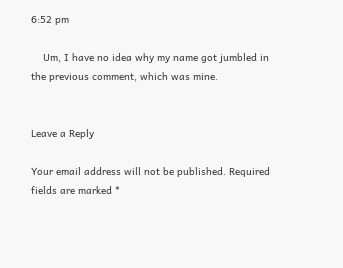6:52 pm

    Um, I have no idea why my name got jumbled in the previous comment, which was mine.


Leave a Reply

Your email address will not be published. Required fields are marked *